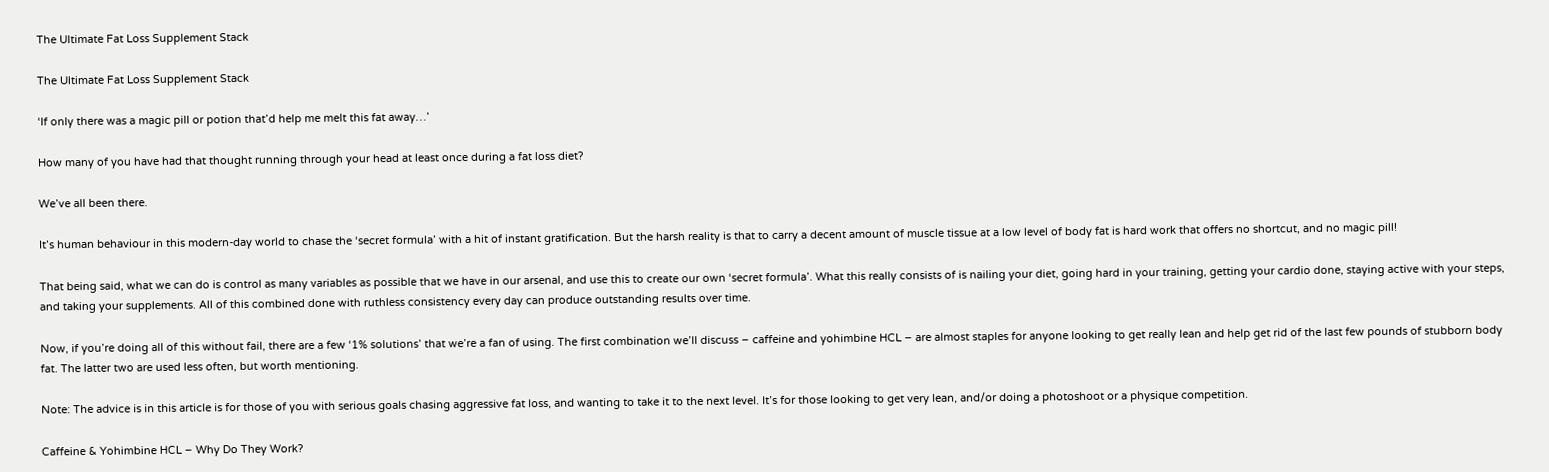The Ultimate Fat Loss Supplement Stack

The Ultimate Fat Loss Supplement Stack

‘If only there was a magic pill or potion that’d help me melt this fat away…’

How many of you have had that thought running through your head at least once during a fat loss diet?

We’ve all been there.

It’s human behaviour in this modern-day world to chase the ‘secret formula’ with a hit of instant gratification. But the harsh reality is that to carry a decent amount of muscle tissue at a low level of body fat is hard work that offers no shortcut, and no magic pill!

That being said, what we can do is control as many variables as possible that we have in our arsenal, and use this to create our own ‘secret formula’. What this really consists of is nailing your diet, going hard in your training, getting your cardio done, staying active with your steps, and taking your supplements. All of this combined done with ruthless consistency every day can produce outstanding results over time.

Now, if you’re doing all of this without fail, there are a few ‘1% solutions’ that we’re a fan of using. The first combination we’ll discuss – caffeine and yohimbine HCL – are almost staples for anyone looking to get really lean and help get rid of the last few pounds of stubborn body fat. The latter two are used less often, but worth mentioning.

Note: The advice is in this article is for those of you with serious goals chasing aggressive fat loss, and wanting to take it to the next level. It’s for those looking to get very lean, and/or doing a photoshoot or a physique competition.

Caffeine & Yohimbine HCL – Why Do They Work?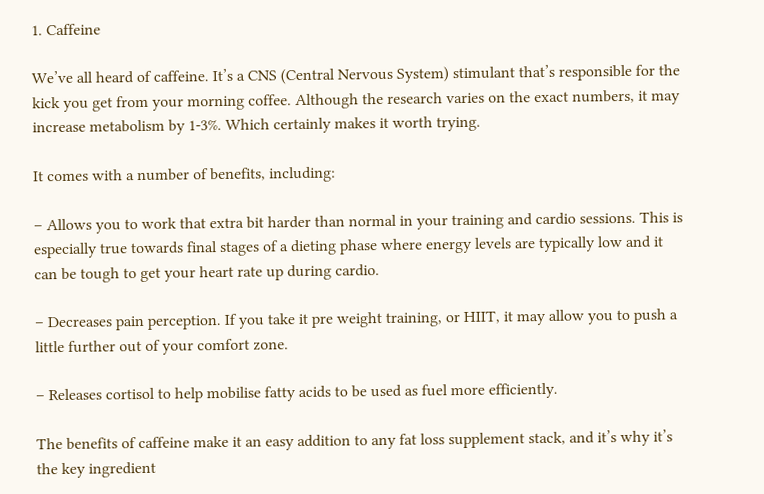1. Caffeine

We’ve all heard of caffeine. It’s a CNS (Central Nervous System) stimulant that’s responsible for the kick you get from your morning coffee. Although the research varies on the exact numbers, it may increase metabolism by 1-3%. Which certainly makes it worth trying.

It comes with a number of benefits, including:

– Allows you to work that extra bit harder than normal in your training and cardio sessions. This is especially true towards final stages of a dieting phase where energy levels are typically low and it can be tough to get your heart rate up during cardio.

– Decreases pain perception. If you take it pre weight training, or HIIT, it may allow you to push a little further out of your comfort zone.

– Releases cortisol to help mobilise fatty acids to be used as fuel more efficiently.

The benefits of caffeine make it an easy addition to any fat loss supplement stack, and it’s why it’s the key ingredient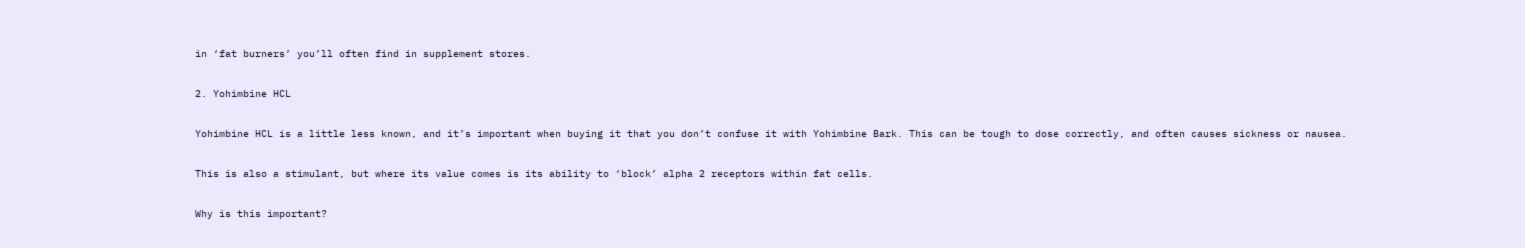in ‘fat burners’ you’ll often find in supplement stores.

2. Yohimbine HCL

Yohimbine HCL is a little less known, and it’s important when buying it that you don’t confuse it with Yohimbine Bark. This can be tough to dose correctly, and often causes sickness or nausea.

This is also a stimulant, but where its value comes is its ability to ‘block’ alpha 2 receptors within fat cells.

Why is this important?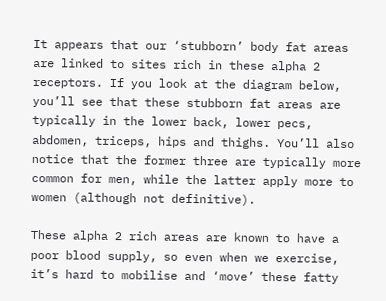It appears that our ‘stubborn’ body fat areas are linked to sites rich in these alpha 2 receptors. If you look at the diagram below, you’ll see that these stubborn fat areas are typically in the lower back, lower pecs, abdomen, triceps, hips and thighs. You’ll also notice that the former three are typically more common for men, while the latter apply more to women (although not definitive).

These alpha 2 rich areas are known to have a poor blood supply, so even when we exercise, it’s hard to mobilise and ‘move’ these fatty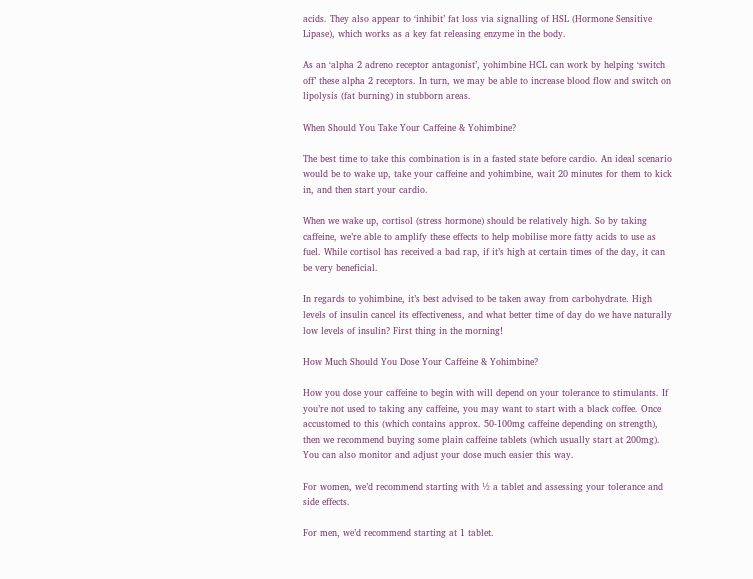acids. They also appear to ‘inhibit’ fat loss via signalling of HSL (Hormone Sensitive Lipase), which works as a key fat releasing enzyme in the body.

As an ‘alpha 2 adreno receptor antagonist’, yohimbine HCL can work by helping ‘switch off’ these alpha 2 receptors. In turn, we may be able to increase blood flow and switch on lipolysis (fat burning) in stubborn areas.

When Should You Take Your Caffeine & Yohimbine?

The best time to take this combination is in a fasted state before cardio. An ideal scenario would be to wake up, take your caffeine and yohimbine, wait 20 minutes for them to kick in, and then start your cardio.

When we wake up, cortisol (stress hormone) should be relatively high. So by taking caffeine, we’re able to amplify these effects to help mobilise more fatty acids to use as fuel. While cortisol has received a bad rap, if it’s high at certain times of the day, it can be very beneficial.

In regards to yohimbine, it’s best advised to be taken away from carbohydrate. High levels of insulin cancel its effectiveness, and what better time of day do we have naturally low levels of insulin? First thing in the morning!

How Much Should You Dose Your Caffeine & Yohimbine?

How you dose your caffeine to begin with will depend on your tolerance to stimulants. If you’re not used to taking any caffeine, you may want to start with a black coffee. Once accustomed to this (which contains approx. 50-100mg caffeine depending on strength), then we recommend buying some plain caffeine tablets (which usually start at 200mg). You can also monitor and adjust your dose much easier this way.

For women, we’d recommend starting with ½ a tablet and assessing your tolerance and side effects.

For men, we’d recommend starting at 1 tablet.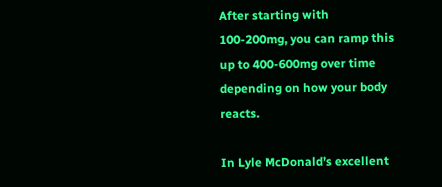After starting with 100-200mg, you can ramp this up to 400-600mg over time depending on how your body reacts.

In Lyle McDonald’s excellent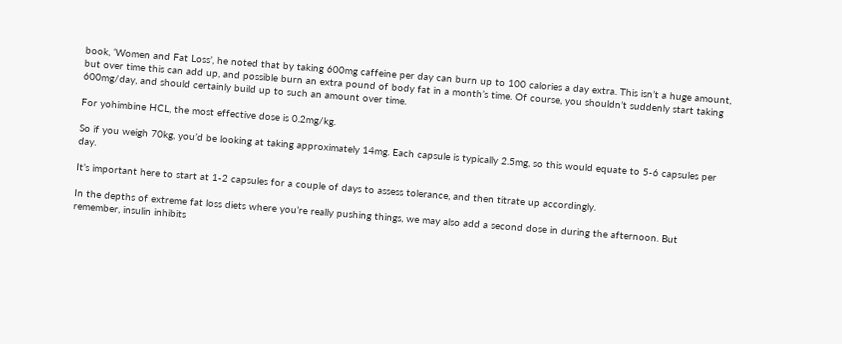book, ‘Women and Fat Loss’, he noted that by taking 600mg caffeine per day can burn up to 100 calories a day extra. This isn’t a huge amount, but over time this can add up, and possible burn an extra pound of body fat in a month’s time. Of course, you shouldn’t suddenly start taking 600mg/day, and should certainly build up to such an amount over time.

For yohimbine HCL, the most effective dose is 0.2mg/kg.

So if you weigh 70kg, you’d be looking at taking approximately 14mg. Each capsule is typically 2.5mg, so this would equate to 5-6 capsules per day.

It’s important here to start at 1-2 capsules for a couple of days to assess tolerance, and then titrate up accordingly.

In the depths of extreme fat loss diets where you’re really pushing things, we may also add a second dose in during the afternoon. But remember, insulin inhibits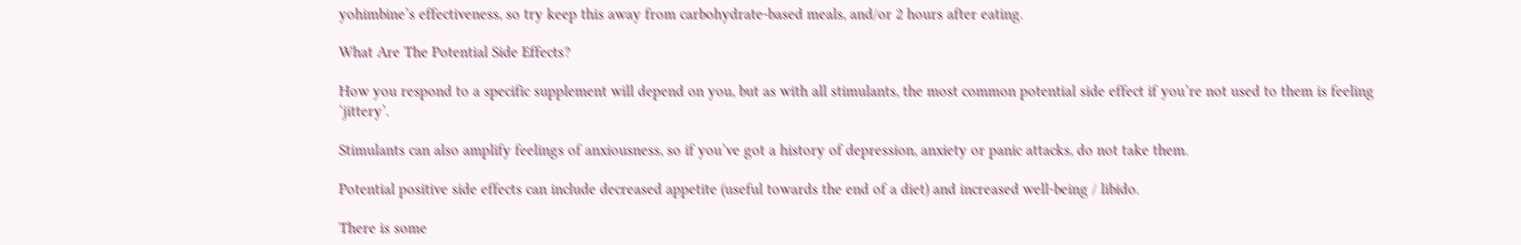yohimbine’s effectiveness, so try keep this away from carbohydrate-based meals, and/or 2 hours after eating.

What Are The Potential Side Effects?

How you respond to a specific supplement will depend on you, but as with all stimulants, the most common potential side effect if you’re not used to them is feeling ‘jittery’.

Stimulants can also amplify feelings of anxiousness, so if you’ve got a history of depression, anxiety or panic attacks, do not take them.

Potential positive side effects can include decreased appetite (useful towards the end of a diet) and increased well-being / libido.

There is some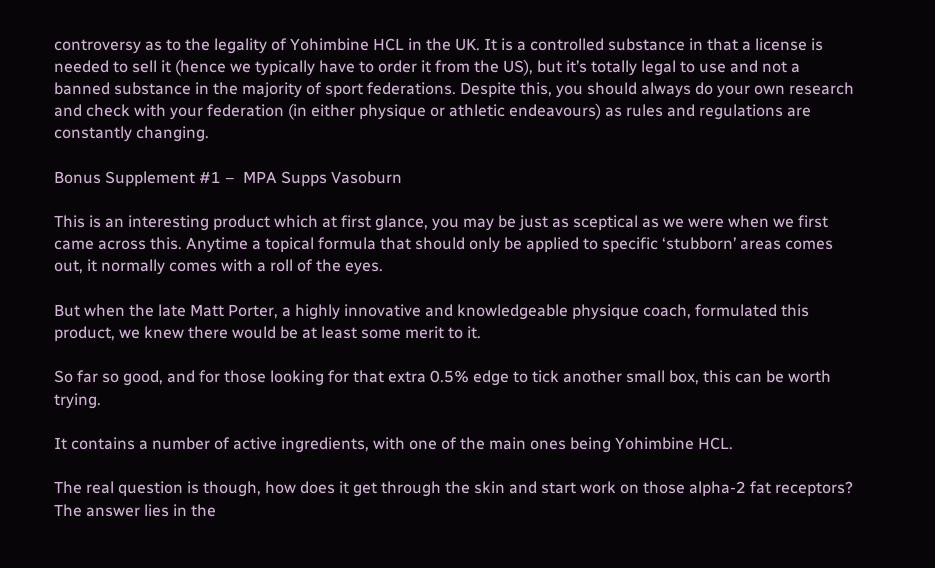controversy as to the legality of Yohimbine HCL in the UK. It is a controlled substance in that a license is needed to sell it (hence we typically have to order it from the US), but it’s totally legal to use and not a banned substance in the majority of sport federations. Despite this, you should always do your own research and check with your federation (in either physique or athletic endeavours) as rules and regulations are constantly changing.

Bonus Supplement #1 –  MPA Supps Vasoburn

This is an interesting product which at first glance, you may be just as sceptical as we were when we first came across this. Anytime a topical formula that should only be applied to specific ‘stubborn’ areas comes out, it normally comes with a roll of the eyes.

But when the late Matt Porter, a highly innovative and knowledgeable physique coach, formulated this product, we knew there would be at least some merit to it.

So far so good, and for those looking for that extra 0.5% edge to tick another small box, this can be worth trying.

It contains a number of active ingredients, with one of the main ones being Yohimbine HCL.

The real question is though, how does it get through the skin and start work on those alpha-2 fat receptors? The answer lies in the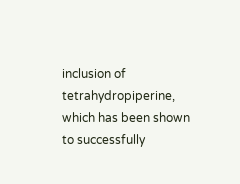inclusion of tetrahydropiperine, which has been shown to successfully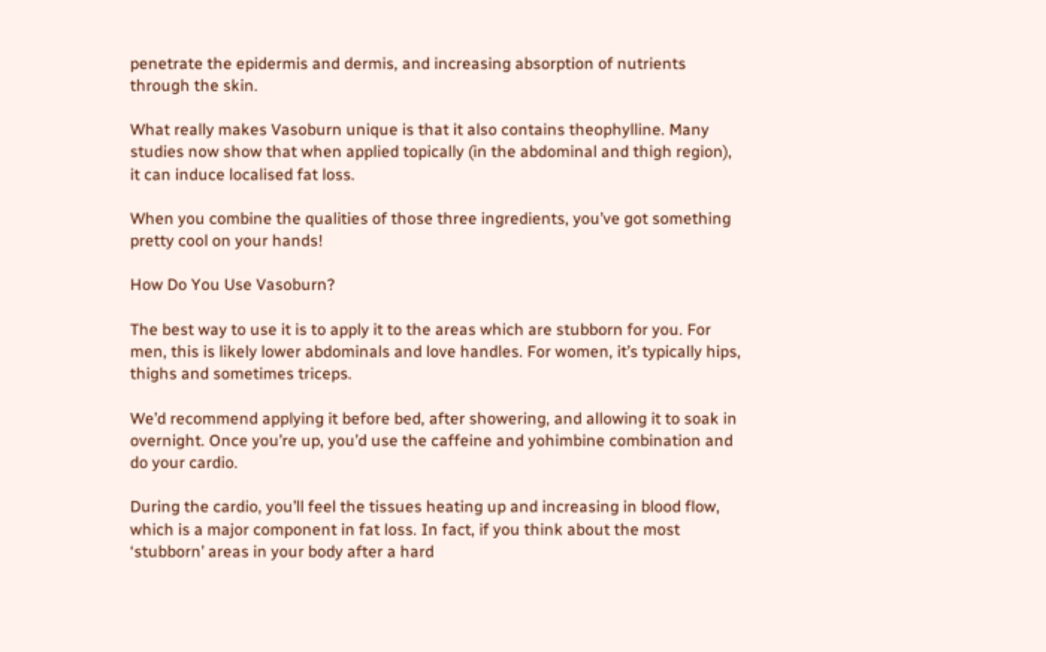penetrate the epidermis and dermis, and increasing absorption of nutrients through the skin.

What really makes Vasoburn unique is that it also contains theophylline. Many studies now show that when applied topically (in the abdominal and thigh region), it can induce localised fat loss.

When you combine the qualities of those three ingredients, you’ve got something pretty cool on your hands!

How Do You Use Vasoburn?

The best way to use it is to apply it to the areas which are stubborn for you. For men, this is likely lower abdominals and love handles. For women, it’s typically hips, thighs and sometimes triceps.

We’d recommend applying it before bed, after showering, and allowing it to soak in overnight. Once you’re up, you’d use the caffeine and yohimbine combination and do your cardio.

During the cardio, you’ll feel the tissues heating up and increasing in blood flow, which is a major component in fat loss. In fact, if you think about the most ‘stubborn’ areas in your body after a hard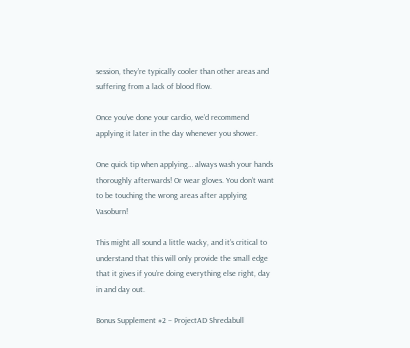session, they’re typically cooler than other areas and suffering from a lack of blood flow.

Once you’ve done your cardio, we’d recommend applying it later in the day whenever you shower.

One quick tip when applying… always wash your hands thoroughly afterwards! Or wear gloves. You don’t want to be touching the wrong areas after applying Vasoburn!

This might all sound a little wacky, and it’s critical to understand that this will only provide the small edge that it gives if you’re doing everything else right, day in and day out.

Bonus Supplement #2 – ProjectAD Shredabull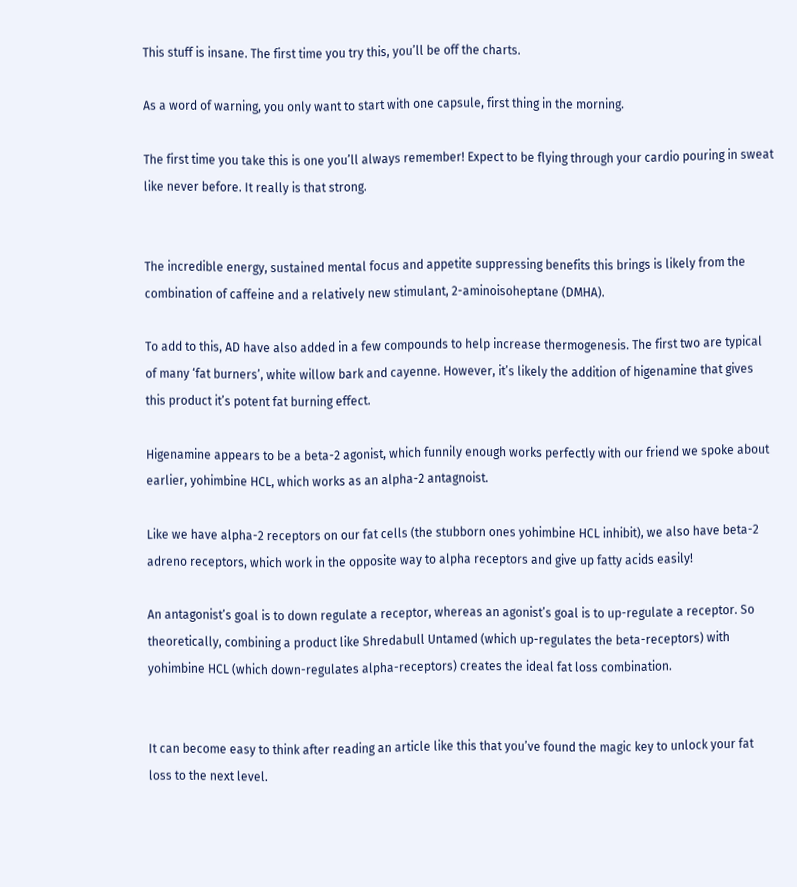This stuff is insane. The first time you try this, you’ll be off the charts.

As a word of warning, you only want to start with one capsule, first thing in the morning.

The first time you take this is one you’ll always remember! Expect to be flying through your cardio pouring in sweat like never before. It really is that strong.


The incredible energy, sustained mental focus and appetite suppressing benefits this brings is likely from the combination of caffeine and a relatively new stimulant, 2-aminoisoheptane (DMHA).

To add to this, AD have also added in a few compounds to help increase thermogenesis. The first two are typical of many ‘fat burners’, white willow bark and cayenne. However, it’s likely the addition of higenamine that gives this product it’s potent fat burning effect.

Higenamine appears to be a beta-2 agonist, which funnily enough works perfectly with our friend we spoke about earlier, yohimbine HCL, which works as an alpha-2 antagnoist.

Like we have alpha-2 receptors on our fat cells (the stubborn ones yohimbine HCL inhibit), we also have beta-2 adreno receptors, which work in the opposite way to alpha receptors and give up fatty acids easily!

An antagonist’s goal is to down regulate a receptor, whereas an agonist’s goal is to up-regulate a receptor. So theoretically, combining a product like Shredabull Untamed (which up-regulates the beta-receptors) with yohimbine HCL (which down-regulates alpha-receptors) creates the ideal fat loss combination.


It can become easy to think after reading an article like this that you’ve found the magic key to unlock your fat loss to the next level.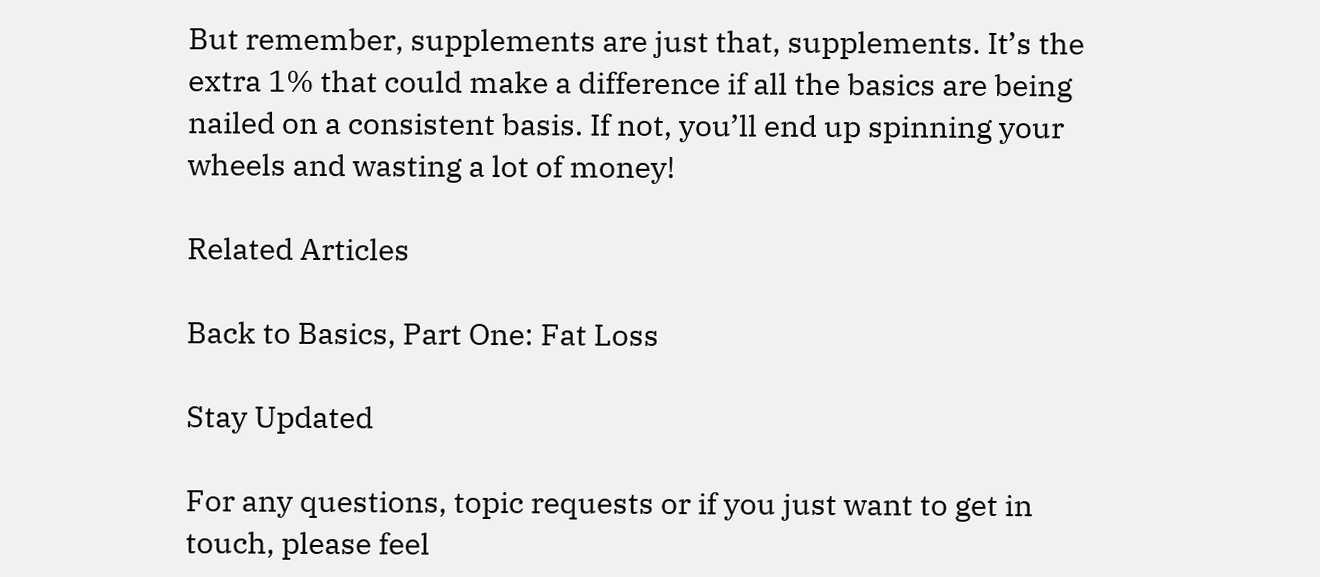But remember, supplements are just that, supplements. It’s the extra 1% that could make a difference if all the basics are being nailed on a consistent basis. If not, you’ll end up spinning your wheels and wasting a lot of money!

Related Articles

Back to Basics, Part One: Fat Loss

Stay Updated

For any questions, topic requests or if you just want to get in touch, please feel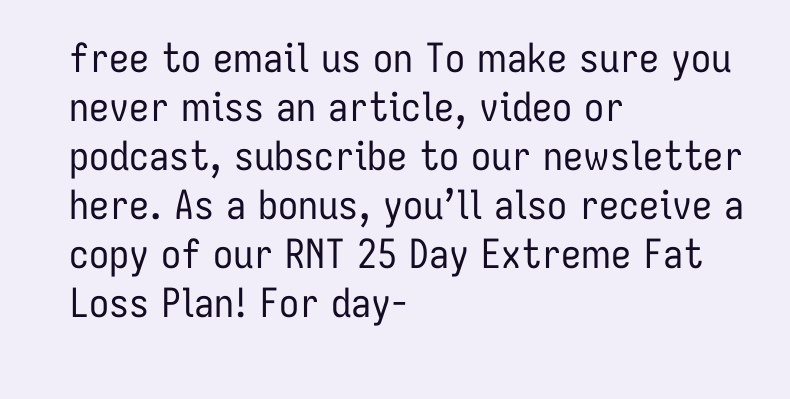free to email us on To make sure you never miss an article, video or podcast, subscribe to our newsletter here. As a bonus, you’ll also receive a copy of our RNT 25 Day Extreme Fat Loss Plan! For day-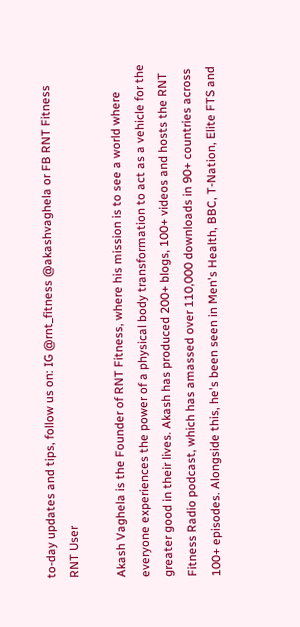to-day updates and tips, follow us on: IG @rnt_fitness @akashvaghela or FB RNT Fitness
RNT User

Akash Vaghela is the Founder of RNT Fitness, where his mission is to see a world where everyone experiences the power of a physical body transformation to act as a vehicle for the greater good in their lives. Akash has produced 200+ blogs, 100+ videos and hosts the RNT Fitness Radio podcast, which has amassed over 110,000 downloads in 90+ countries across 100+ episodes. Alongside this, he's been seen in Men's Health, BBC, T-Nation, Elite FTS and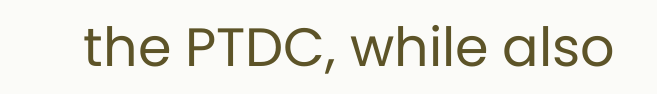the PTDC, while also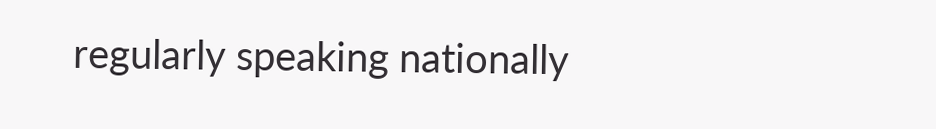regularly speaking nationally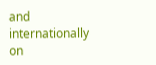and internationally on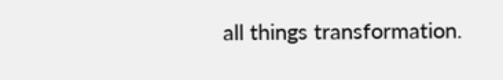all things transformation.